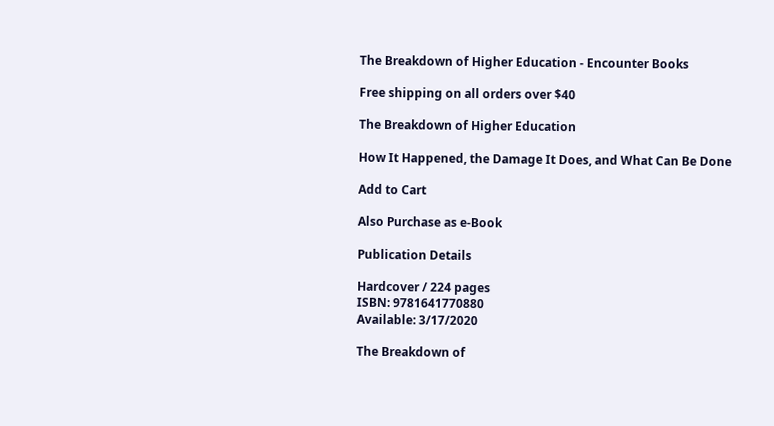The Breakdown of Higher Education - Encounter Books

Free shipping on all orders over $40

The Breakdown of Higher Education

How It Happened, the Damage It Does, and What Can Be Done

Add to Cart

Also Purchase as e-Book

Publication Details

Hardcover / 224 pages
ISBN: 9781641770880
Available: 3/17/2020

The Breakdown of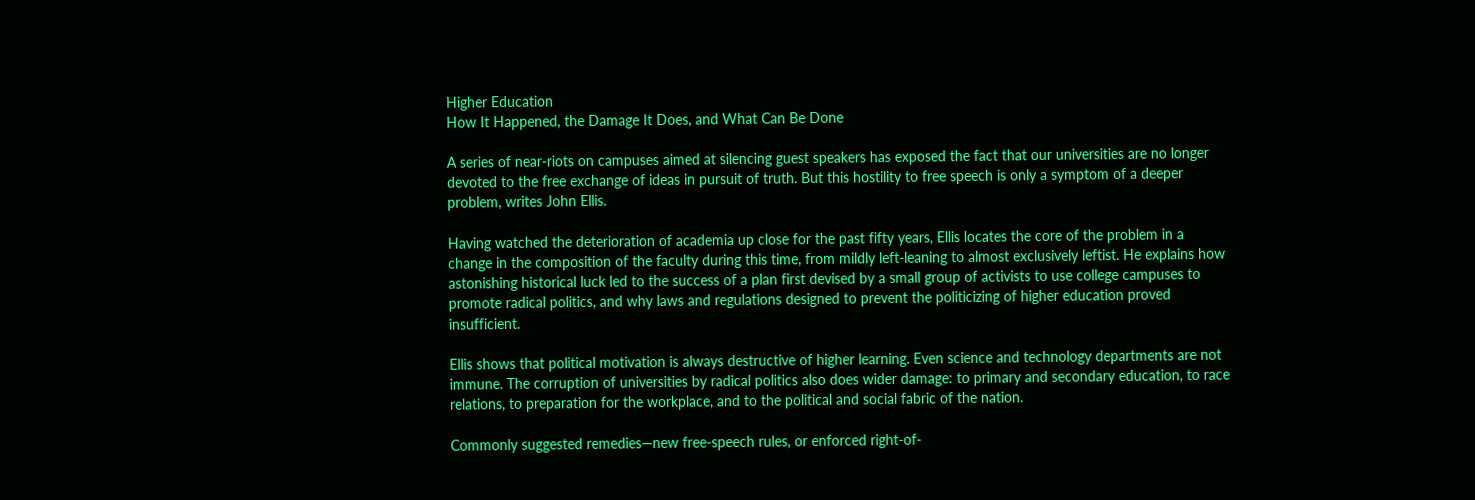Higher Education
How It Happened, the Damage It Does, and What Can Be Done

A series of near-riots on campuses aimed at silencing guest speakers has exposed the fact that our universities are no longer devoted to the free exchange of ideas in pursuit of truth. But this hostility to free speech is only a symptom of a deeper problem, writes John Ellis.

Having watched the deterioration of academia up close for the past fifty years, Ellis locates the core of the problem in a change in the composition of the faculty during this time, from mildly left-leaning to almost exclusively leftist. He explains how astonishing historical luck led to the success of a plan first devised by a small group of activists to use college campuses to promote radical politics, and why laws and regulations designed to prevent the politicizing of higher education proved insufficient.

Ellis shows that political motivation is always destructive of higher learning. Even science and technology departments are not immune. The corruption of universities by radical politics also does wider damage: to primary and secondary education, to race relations, to preparation for the workplace, and to the political and social fabric of the nation.

Commonly suggested remedies—new free-speech rules, or enforced right-of-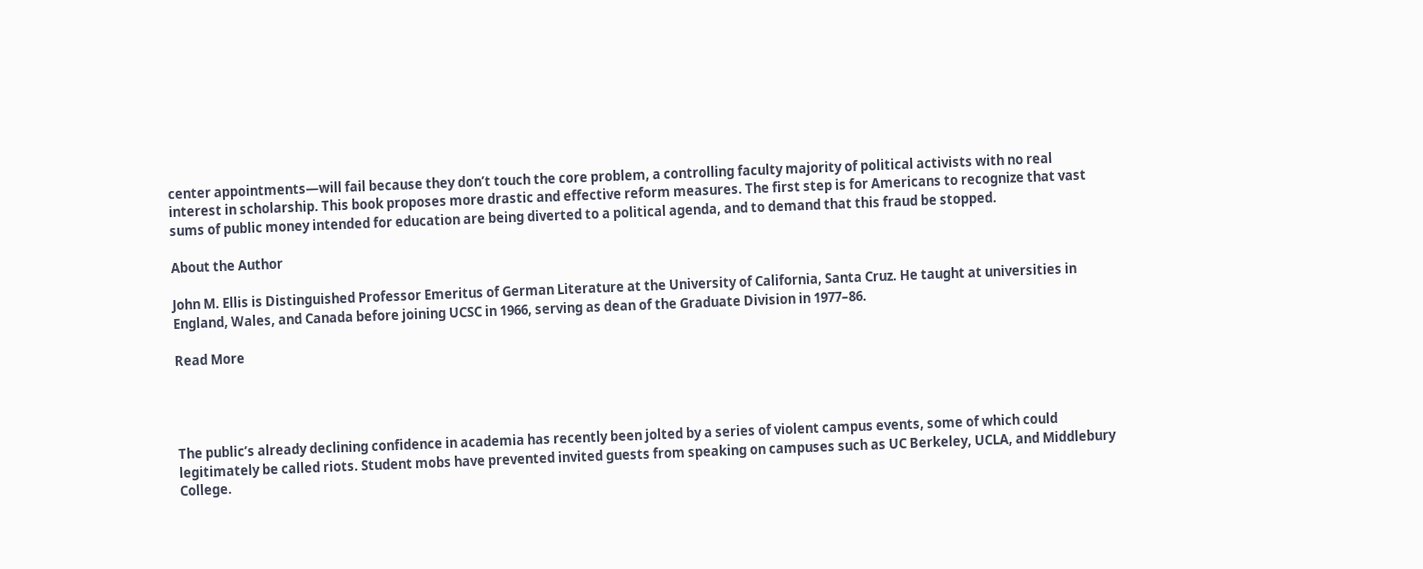center appointments—will fail because they don’t touch the core problem, a controlling faculty majority of political activists with no real interest in scholarship. This book proposes more drastic and effective reform measures. The first step is for Americans to recognize that vast sums of public money intended for education are being diverted to a political agenda, and to demand that this fraud be stopped.

About the Author

John M. Ellis is Distinguished Professor Emeritus of German Literature at the University of California, Santa Cruz. He taught at universities in England, Wales, and Canada before joining UCSC in 1966, serving as dean of the Graduate Division in 1977–86.

Read More




The public’s already declining confidence in academia has recently been jolted by a series of violent campus events, some of which could legitimately be called riots. Student mobs have prevented invited guests from speaking on campuses such as UC Berkeley, UCLA, and Middlebury College.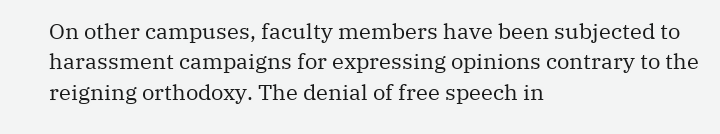On other campuses, faculty members have been subjected to harassment campaigns for expressing opinions contrary to the reigning orthodoxy. The denial of free speech in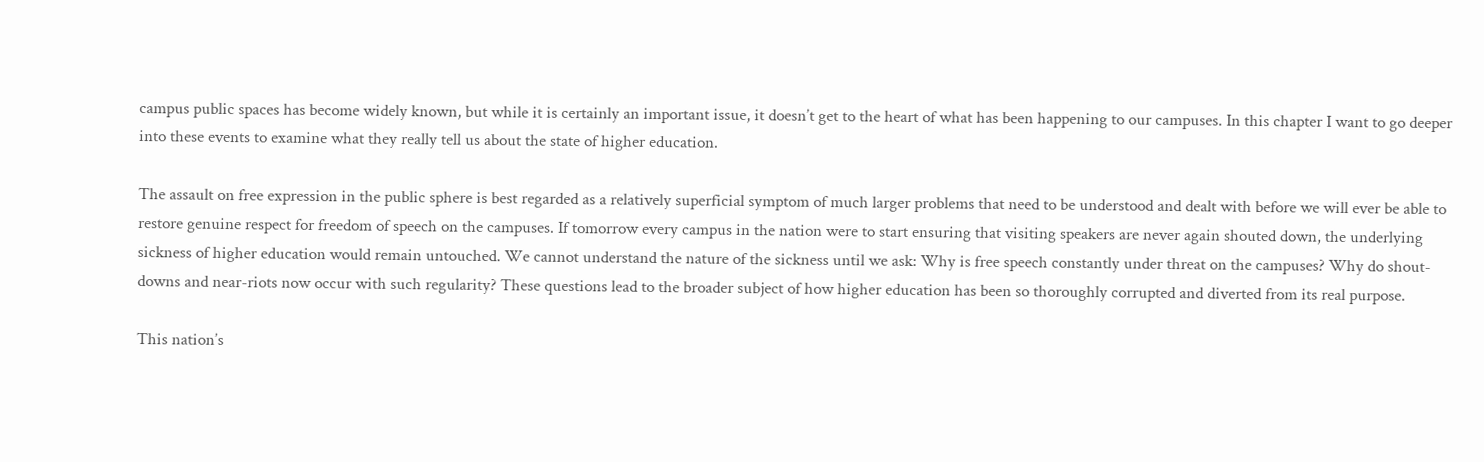campus public spaces has become widely known, but while it is certainly an important issue, it doesn’t get to the heart of what has been happening to our campuses. In this chapter I want to go deeper into these events to examine what they really tell us about the state of higher education.

The assault on free expression in the public sphere is best regarded as a relatively superficial symptom of much larger problems that need to be understood and dealt with before we will ever be able to restore genuine respect for freedom of speech on the campuses. If tomorrow every campus in the nation were to start ensuring that visiting speakers are never again shouted down, the underlying sickness of higher education would remain untouched. We cannot understand the nature of the sickness until we ask: Why is free speech constantly under threat on the campuses? Why do shout-downs and near-riots now occur with such regularity? These questions lead to the broader subject of how higher education has been so thoroughly corrupted and diverted from its real purpose.

This nation’s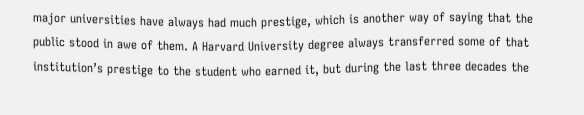major universities have always had much prestige, which is another way of saying that the public stood in awe of them. A Harvard University degree always transferred some of that institution’s prestige to the student who earned it, but during the last three decades the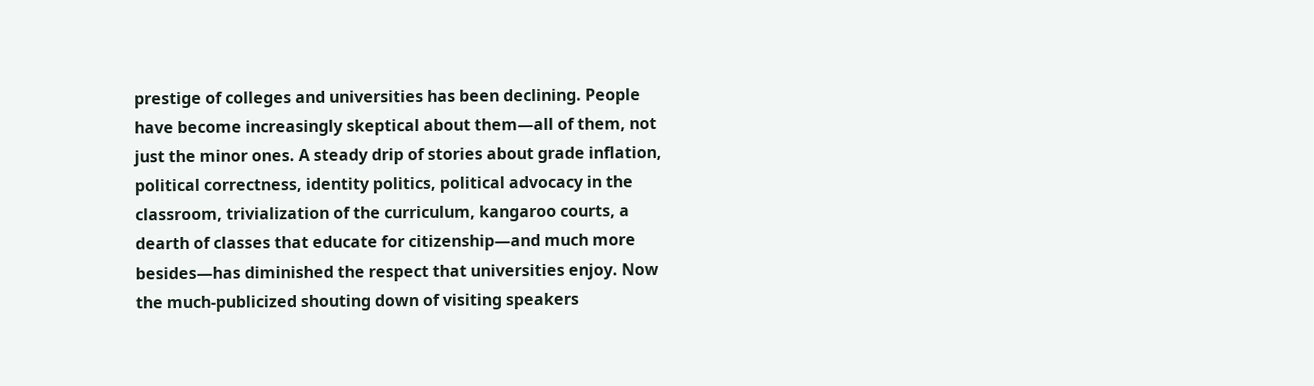prestige of colleges and universities has been declining. People have become increasingly skeptical about them—all of them, not just the minor ones. A steady drip of stories about grade inflation, political correctness, identity politics, political advocacy in the classroom, trivialization of the curriculum, kangaroo courts, a dearth of classes that educate for citizenship—and much more besides—has diminished the respect that universities enjoy. Now the much-publicized shouting down of visiting speakers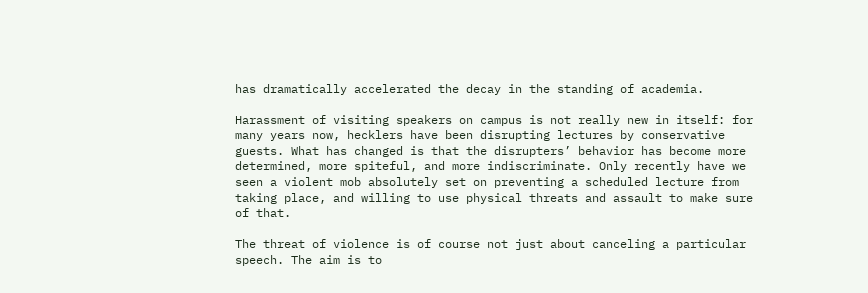has dramatically accelerated the decay in the standing of academia.

Harassment of visiting speakers on campus is not really new in itself: for many years now, hecklers have been disrupting lectures by conservative guests. What has changed is that the disrupters’ behavior has become more determined, more spiteful, and more indiscriminate. Only recently have we seen a violent mob absolutely set on preventing a scheduled lecture from taking place, and willing to use physical threats and assault to make sure of that.

The threat of violence is of course not just about canceling a particular speech. The aim is to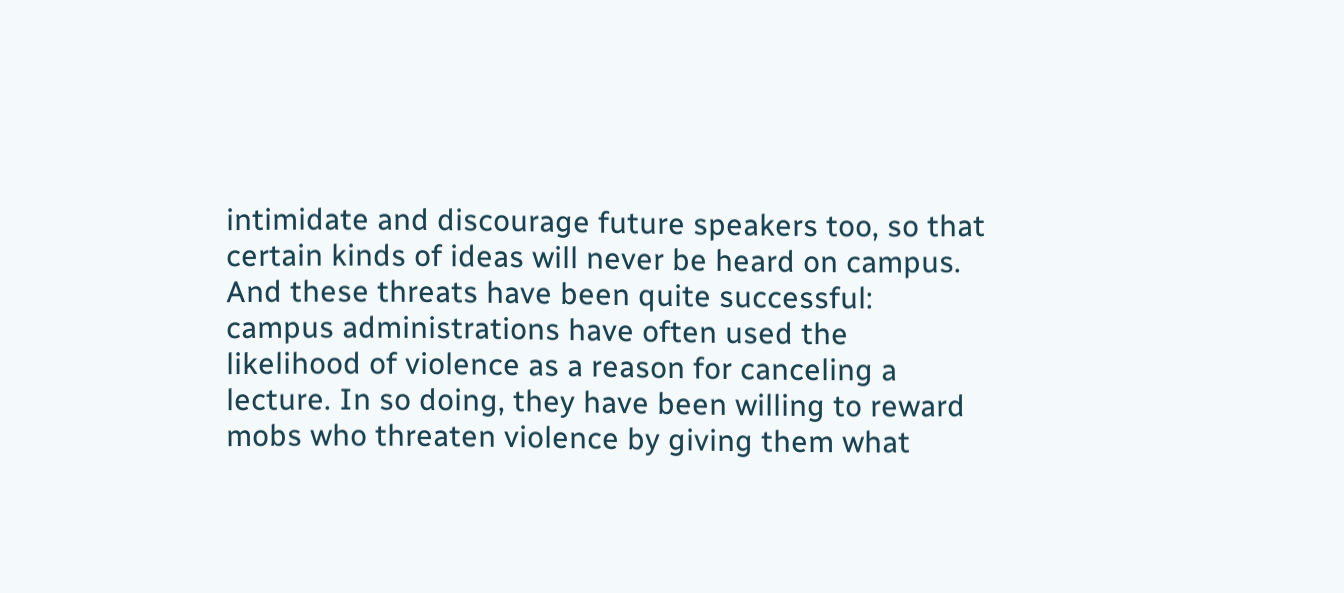intimidate and discourage future speakers too, so that certain kinds of ideas will never be heard on campus. And these threats have been quite successful: campus administrations have often used the likelihood of violence as a reason for canceling a lecture. In so doing, they have been willing to reward mobs who threaten violence by giving them what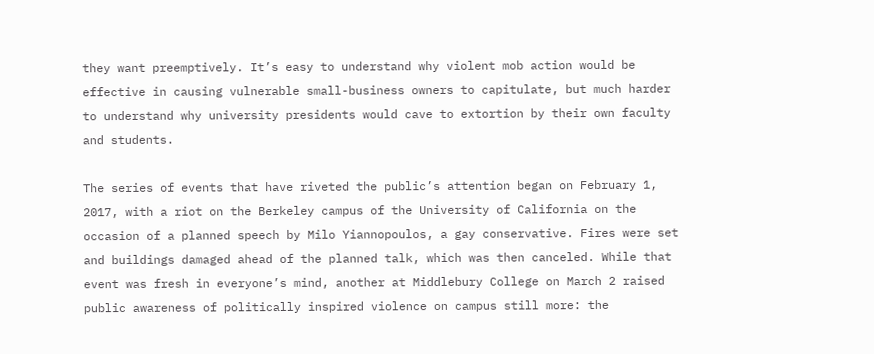they want preemptively. It’s easy to understand why violent mob action would be effective in causing vulnerable small-business owners to capitulate, but much harder to understand why university presidents would cave to extortion by their own faculty and students.

The series of events that have riveted the public’s attention began on February 1, 2017, with a riot on the Berkeley campus of the University of California on the occasion of a planned speech by Milo Yiannopoulos, a gay conservative. Fires were set and buildings damaged ahead of the planned talk, which was then canceled. While that event was fresh in everyone’s mind, another at Middlebury College on March 2 raised public awareness of politically inspired violence on campus still more: the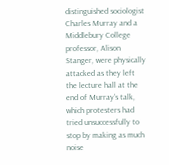distinguished sociologist Charles Murray and a Middlebury College professor, Alison Stanger, were physically attacked as they left the lecture hall at the end of Murray’s talk, which protesters had tried unsuccessfully to stop by making as much noise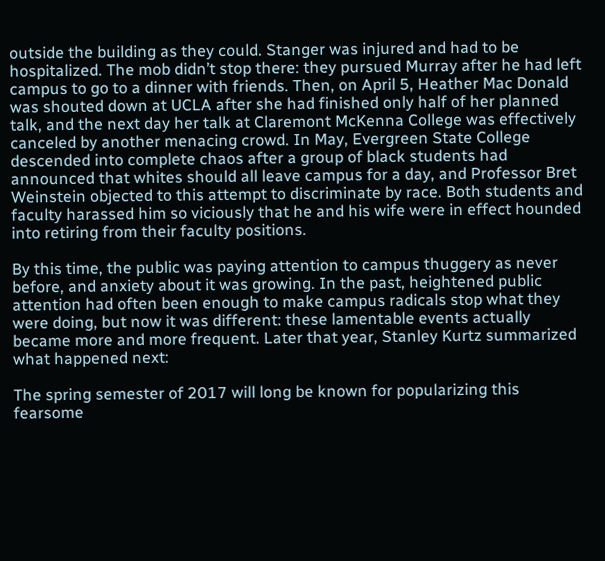outside the building as they could. Stanger was injured and had to be hospitalized. The mob didn’t stop there: they pursued Murray after he had left campus to go to a dinner with friends. Then, on April 5, Heather Mac Donald was shouted down at UCLA after she had finished only half of her planned talk, and the next day her talk at Claremont McKenna College was effectively canceled by another menacing crowd. In May, Evergreen State College descended into complete chaos after a group of black students had announced that whites should all leave campus for a day, and Professor Bret Weinstein objected to this attempt to discriminate by race. Both students and faculty harassed him so viciously that he and his wife were in effect hounded into retiring from their faculty positions.

By this time, the public was paying attention to campus thuggery as never before, and anxiety about it was growing. In the past, heightened public attention had often been enough to make campus radicals stop what they were doing, but now it was different: these lamentable events actually became more and more frequent. Later that year, Stanley Kurtz summarized what happened next:

The spring semester of 2017 will long be known for popularizing this fearsome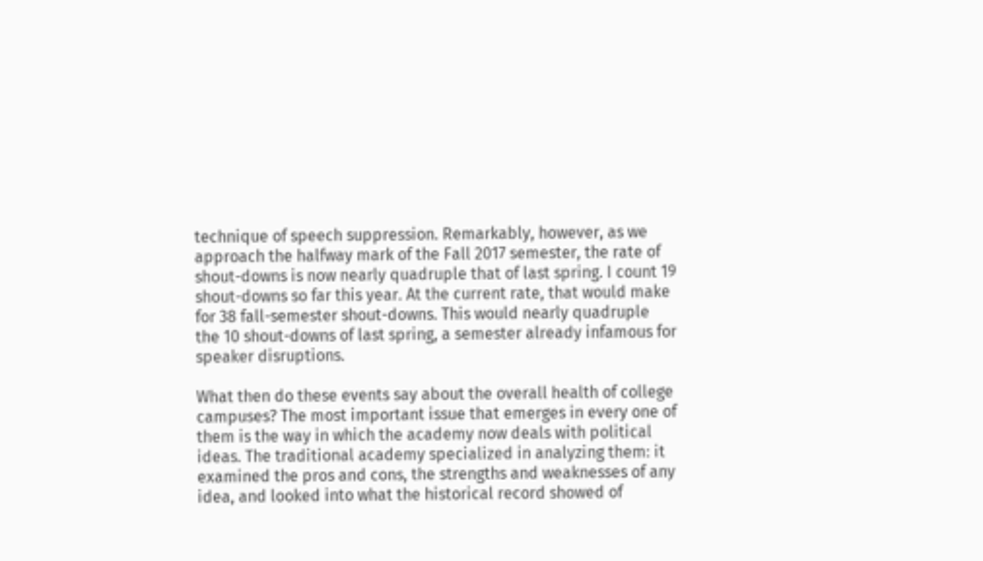technique of speech suppression. Remarkably, however, as we approach the halfway mark of the Fall 2017 semester, the rate of shout-downs is now nearly quadruple that of last spring. I count 19 shout-downs so far this year. At the current rate, that would make for 38 fall-semester shout-downs. This would nearly quadruple the 10 shout-downs of last spring, a semester already infamous for speaker disruptions.

What then do these events say about the overall health of college campuses? The most important issue that emerges in every one of them is the way in which the academy now deals with political ideas. The traditional academy specialized in analyzing them: it examined the pros and cons, the strengths and weaknesses of any idea, and looked into what the historical record showed of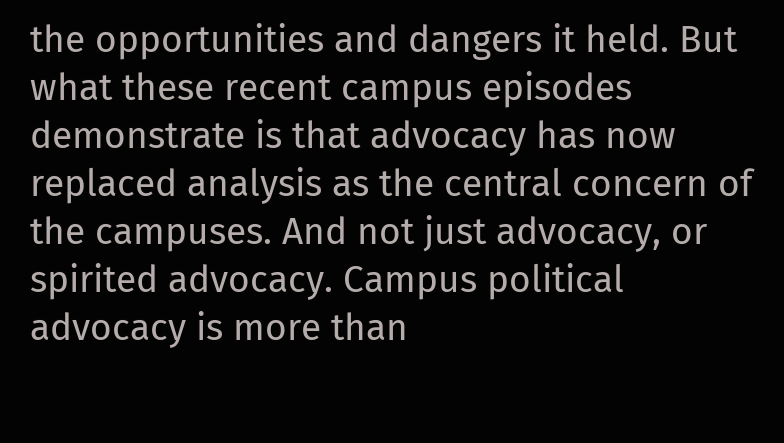the opportunities and dangers it held. But what these recent campus episodes demonstrate is that advocacy has now replaced analysis as the central concern of the campuses. And not just advocacy, or spirited advocacy. Campus political advocacy is more than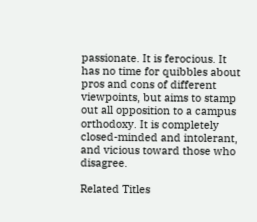passionate. It is ferocious. It has no time for quibbles about pros and cons of different viewpoints, but aims to stamp out all opposition to a campus orthodoxy. It is completely closed-minded and intolerant, and vicious toward those who disagree.

Related Titles